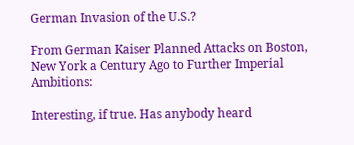German Invasion of the U.S.?

From German Kaiser Planned Attacks on Boston, New York a Century Ago to Further Imperial Ambitions:

Interesting, if true. Has anybody heard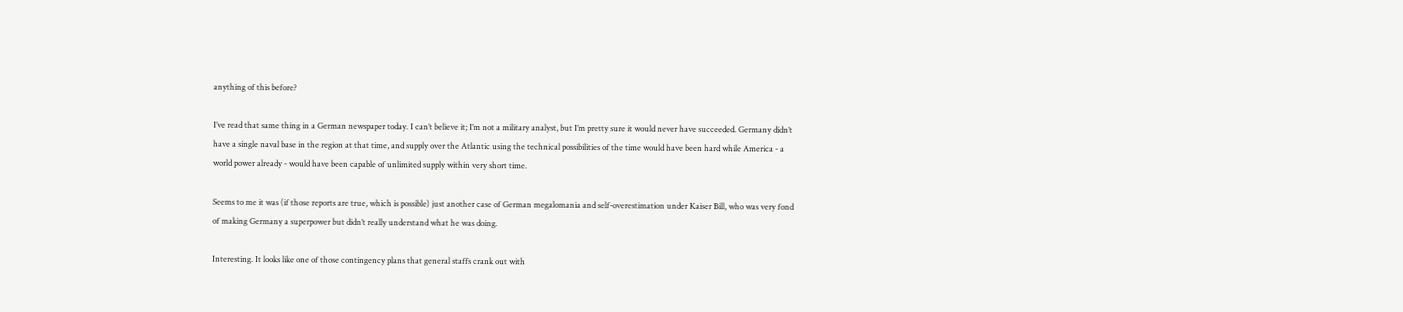anything of this before?

I’ve read that same thing in a German newspaper today. I can’t believe it; I’m not a military analyst, but I’m pretty sure it would never have succeeded. Germany didn’t have a single naval base in the region at that time, and supply over the Atlantic using the technical possibilities of the time would have been hard while America - a world power already - would have been capable of unlimited supply within very short time.

Seems to me it was (if those reports are true, which is possible) just another case of German megalomania and self-overestimation under Kaiser Bill, who was very fond of making Germany a superpower but didn’t really understand what he was doing.

Interesting. It looks like one of those contingency plans that general staffs crank out with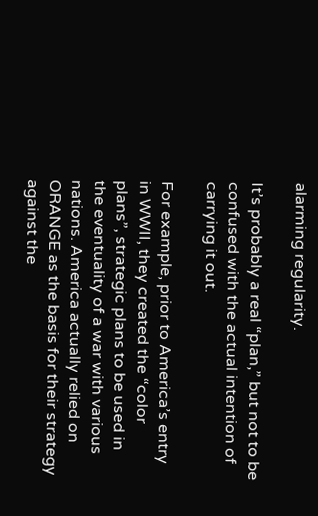alarming regularity.

It’s probably a real “plan,” but not to be confused with the actual intention of carrying it out.

For example, prior to America’s entry in WWII, they created the “color plans”, strategic plans to be used in the eventuality of a war with various nations. America actually relied on ORANGE as the basis for their strategy against the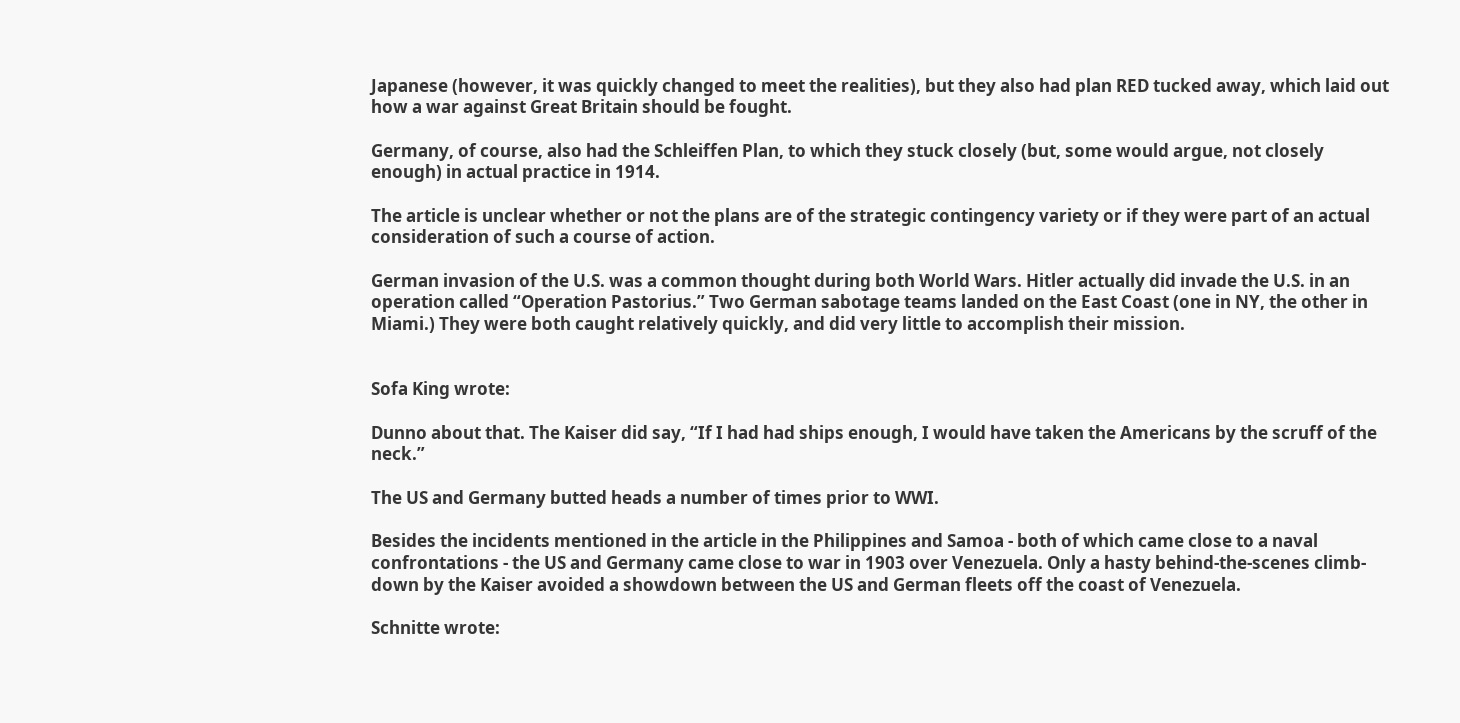Japanese (however, it was quickly changed to meet the realities), but they also had plan RED tucked away, which laid out how a war against Great Britain should be fought.

Germany, of course, also had the Schleiffen Plan, to which they stuck closely (but, some would argue, not closely enough) in actual practice in 1914.

The article is unclear whether or not the plans are of the strategic contingency variety or if they were part of an actual consideration of such a course of action.

German invasion of the U.S. was a common thought during both World Wars. Hitler actually did invade the U.S. in an operation called “Operation Pastorius.” Two German sabotage teams landed on the East Coast (one in NY, the other in Miami.) They were both caught relatively quickly, and did very little to accomplish their mission.


Sofa King wrote:

Dunno about that. The Kaiser did say, “If I had had ships enough, I would have taken the Americans by the scruff of the neck.”

The US and Germany butted heads a number of times prior to WWI.

Besides the incidents mentioned in the article in the Philippines and Samoa - both of which came close to a naval confrontations - the US and Germany came close to war in 1903 over Venezuela. Only a hasty behind-the-scenes climb-down by the Kaiser avoided a showdown between the US and German fleets off the coast of Venezuela.

Schnitte wrote: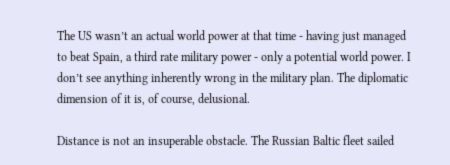The US wasn’t an actual world power at that time - having just managed to beat Spain, a third rate military power - only a potential world power. I don’t see anything inherently wrong in the military plan. The diplomatic dimension of it is, of course, delusional.

Distance is not an insuperable obstacle. The Russian Baltic fleet sailed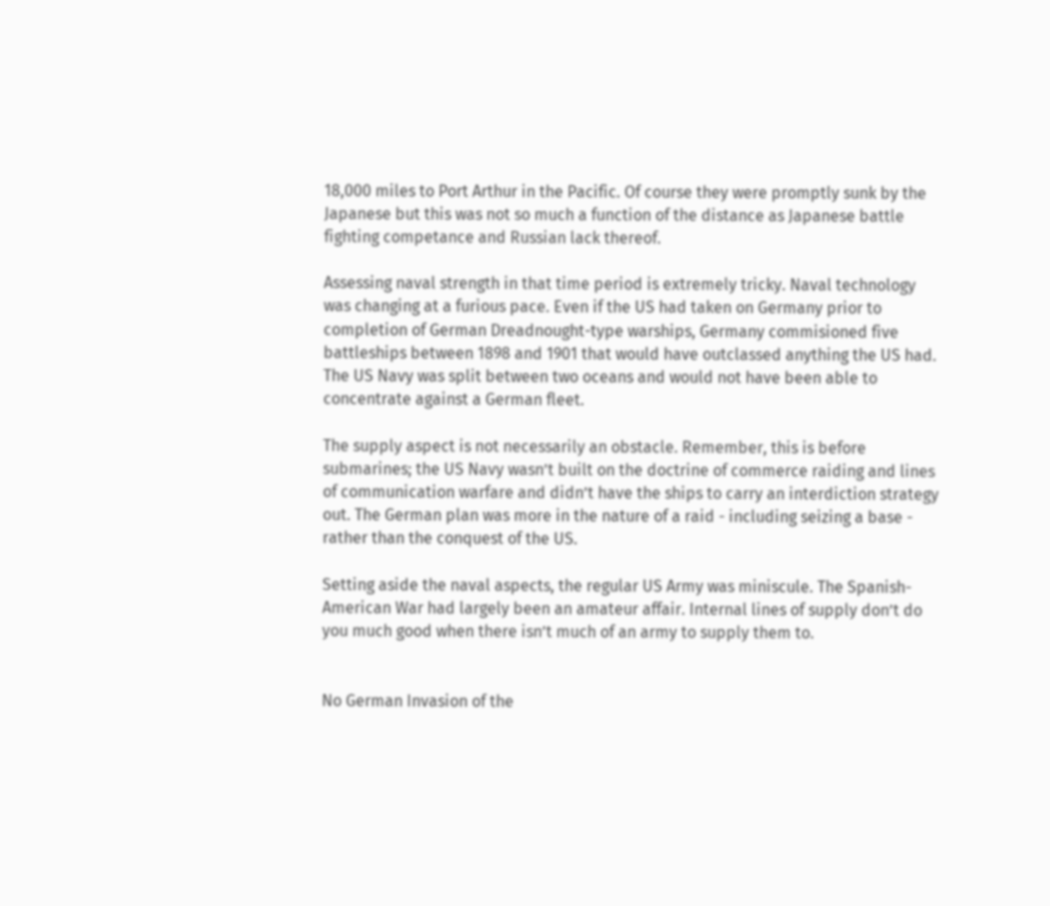18,000 miles to Port Arthur in the Pacific. Of course they were promptly sunk by the Japanese but this was not so much a function of the distance as Japanese battle fighting competance and Russian lack thereof.

Assessing naval strength in that time period is extremely tricky. Naval technology was changing at a furious pace. Even if the US had taken on Germany prior to completion of German Dreadnought-type warships, Germany commisioned five battleships between 1898 and 1901 that would have outclassed anything the US had. The US Navy was split between two oceans and would not have been able to concentrate against a German fleet.

The supply aspect is not necessarily an obstacle. Remember, this is before submarines; the US Navy wasn’t built on the doctrine of commerce raiding and lines of communication warfare and didn’t have the ships to carry an interdiction strategy out. The German plan was more in the nature of a raid - including seizing a base - rather than the conquest of the US.

Setting aside the naval aspects, the regular US Army was miniscule. The Spanish-American War had largely been an amateur affair. Internal lines of supply don’t do you much good when there isn’t much of an army to supply them to.


No German Invasion of the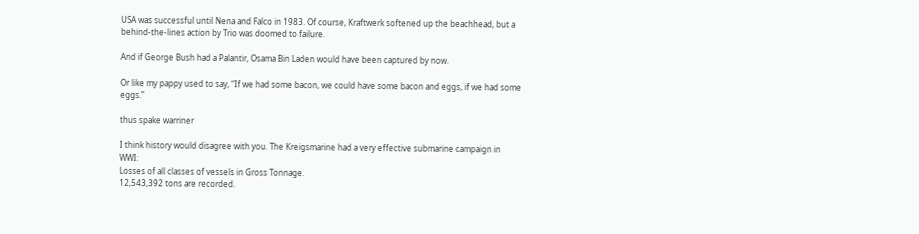USA was successful until Nena and Falco in 1983. Of course, Kraftwerk softened up the beachhead, but a behind-the-lines action by Trio was doomed to failure.

And if George Bush had a Palantir, Osama Bin Laden would have been captured by now.

Or like my pappy used to say, “If we had some bacon, we could have some bacon and eggs, if we had some eggs.”

thus spake warriner

I think history would disagree with you. The Kreigsmarine had a very effective submarine campaign in WWI:
Losses of all classes of vessels in Gross Tonnage.
12,543,392 tons are recorded.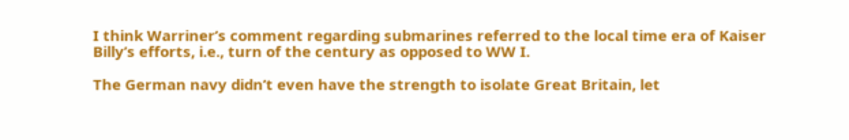I think Warriner’s comment regarding submarines referred to the local time era of Kaiser Billy’s efforts, i.e., turn of the century as opposed to WW I.

The German navy didn’t even have the strength to isolate Great Britain, let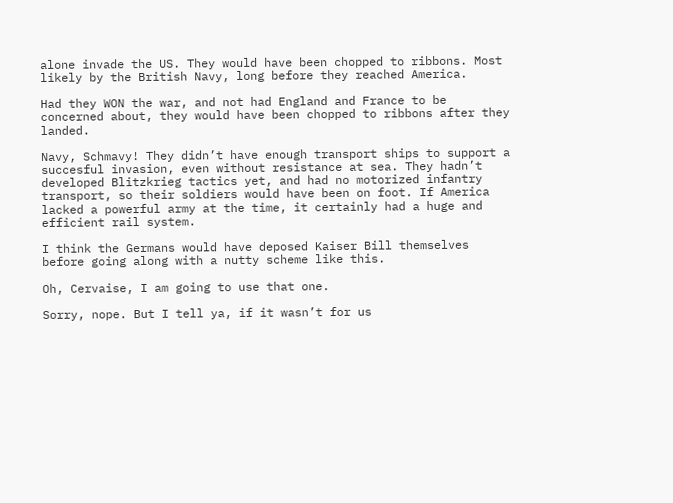alone invade the US. They would have been chopped to ribbons. Most likely by the British Navy, long before they reached America.

Had they WON the war, and not had England and France to be concerned about, they would have been chopped to ribbons after they landed.

Navy, Schmavy! They didn’t have enough transport ships to support a succesful invasion, even without resistance at sea. They hadn’t developed Blitzkrieg tactics yet, and had no motorized infantry transport, so their soldiers would have been on foot. If America lacked a powerful army at the time, it certainly had a huge and efficient rail system.

I think the Germans would have deposed Kaiser Bill themselves before going along with a nutty scheme like this.

Oh, Cervaise, I am going to use that one.

Sorry, nope. But I tell ya, if it wasn’t for us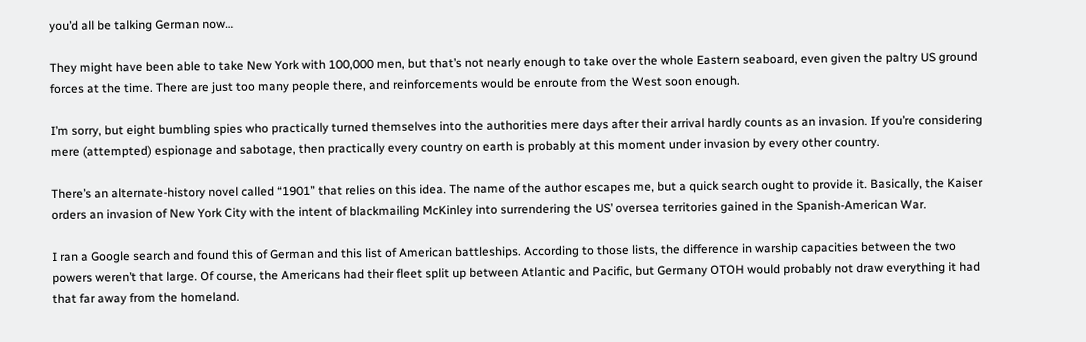you’d all be talking German now…

They might have been able to take New York with 100,000 men, but that’s not nearly enough to take over the whole Eastern seaboard, even given the paltry US ground forces at the time. There are just too many people there, and reinforcements would be enroute from the West soon enough.

I’m sorry, but eight bumbling spies who practically turned themselves into the authorities mere days after their arrival hardly counts as an invasion. If you’re considering mere (attempted) espionage and sabotage, then practically every country on earth is probably at this moment under invasion by every other country.

There’s an alternate-history novel called “1901” that relies on this idea. The name of the author escapes me, but a quick search ought to provide it. Basically, the Kaiser orders an invasion of New York City with the intent of blackmailing McKinley into surrendering the US’ oversea territories gained in the Spanish-American War.

I ran a Google search and found this of German and this list of American battleships. According to those lists, the difference in warship capacities between the two powers weren’t that large. Of course, the Americans had their fleet split up between Atlantic and Pacific, but Germany OTOH would probably not draw everything it had that far away from the homeland.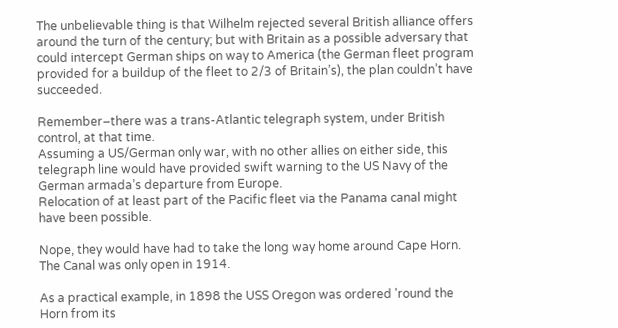The unbelievable thing is that Wilhelm rejected several British alliance offers around the turn of the century; but with Britain as a possible adversary that could intercept German ships on way to America (the German fleet program provided for a buildup of the fleet to 2/3 of Britain’s), the plan couldn’t have succeeded.

Remember–there was a trans-Atlantic telegraph system, under British control, at that time.
Assuming a US/German only war, with no other allies on either side, this telegraph line would have provided swift warning to the US Navy of the German armada’s departure from Europe.
Relocation of at least part of the Pacific fleet via the Panama canal might have been possible.

Nope, they would have had to take the long way home around Cape Horn. The Canal was only open in 1914.

As a practical example, in 1898 the USS Oregon was ordered 'round the Horn from its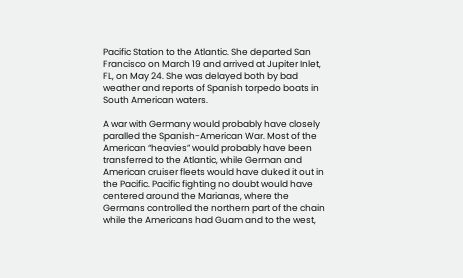Pacific Station to the Atlantic. She departed San Francisco on March 19 and arrived at Jupiter Inlet, FL, on May 24. She was delayed both by bad weather and reports of Spanish torpedo boats in South American waters.

A war with Germany would probably have closely paralled the Spanish-American War. Most of the American “heavies” would probably have been transferred to the Atlantic, while German and American cruiser fleets would have duked it out in the Pacific. Pacific fighting no doubt would have centered around the Marianas, where the Germans controlled the northern part of the chain while the Americans had Guam and to the west,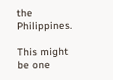the Philippines.

This might be one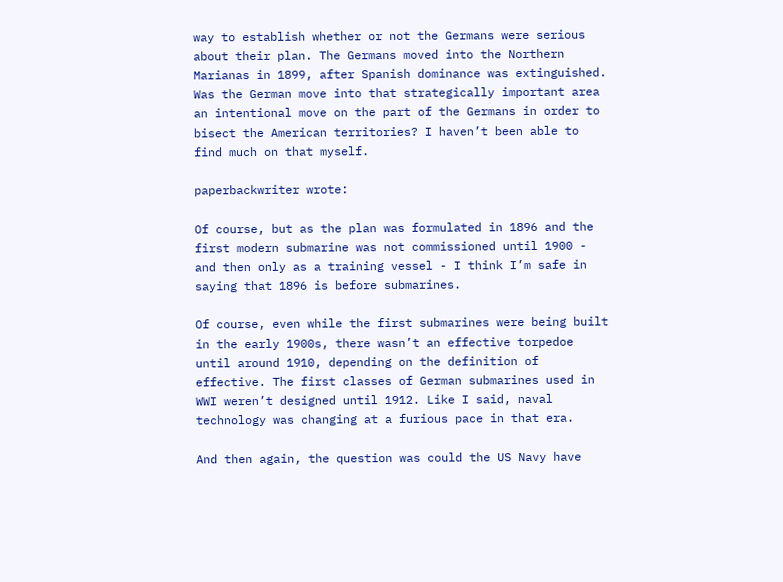way to establish whether or not the Germans were serious about their plan. The Germans moved into the Northern Marianas in 1899, after Spanish dominance was extinguished. Was the German move into that strategically important area an intentional move on the part of the Germans in order to bisect the American territories? I haven’t been able to find much on that myself.

paperbackwriter wrote:

Of course, but as the plan was formulated in 1896 and the first modern submarine was not commissioned until 1900 - and then only as a training vessel - I think I’m safe in saying that 1896 is before submarines.

Of course, even while the first submarines were being built in the early 1900s, there wasn’t an effective torpedoe until around 1910, depending on the definition of effective. The first classes of German submarines used in WWI weren’t designed until 1912. Like I said, naval technology was changing at a furious pace in that era.

And then again, the question was could the US Navy have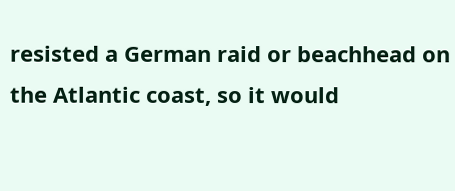resisted a German raid or beachhead on the Atlantic coast, so it would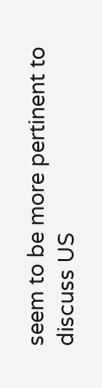seem to be more pertinent to discuss US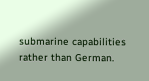submarine capabilities rather than German.